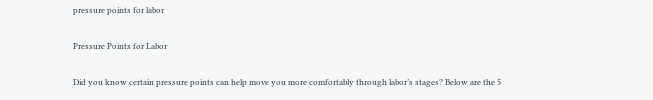pressure points for labor

Pressure Points for Labor

Did you know certain pressure points can help move you more comfortably through labor’s stages? Below are the 5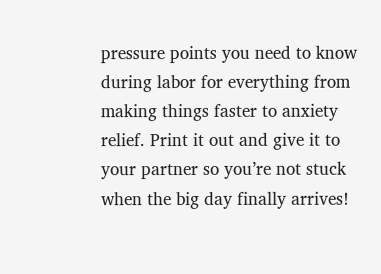pressure points you need to know during labor for everything from making things faster to anxiety relief. Print it out and give it to your partner so you’re not stuck when the big day finally arrives!